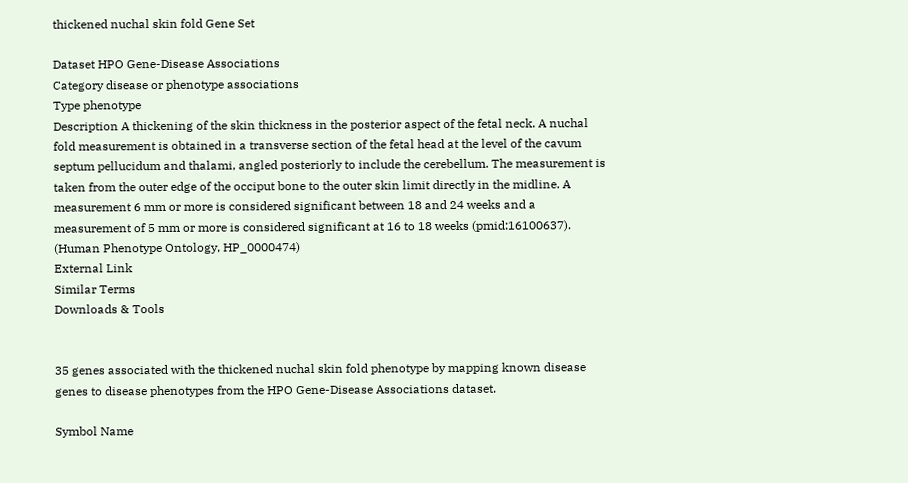thickened nuchal skin fold Gene Set

Dataset HPO Gene-Disease Associations
Category disease or phenotype associations
Type phenotype
Description A thickening of the skin thickness in the posterior aspect of the fetal neck. A nuchal fold measurement is obtained in a transverse section of the fetal head at the level of the cavum septum pellucidum and thalami, angled posteriorly to include the cerebellum. The measurement is taken from the outer edge of the occiput bone to the outer skin limit directly in the midline. A measurement 6 mm or more is considered significant between 18 and 24 weeks and a measurement of 5 mm or more is considered significant at 16 to 18 weeks (pmid:16100637). (Human Phenotype Ontology, HP_0000474)
External Link
Similar Terms
Downloads & Tools


35 genes associated with the thickened nuchal skin fold phenotype by mapping known disease genes to disease phenotypes from the HPO Gene-Disease Associations dataset.

Symbol Name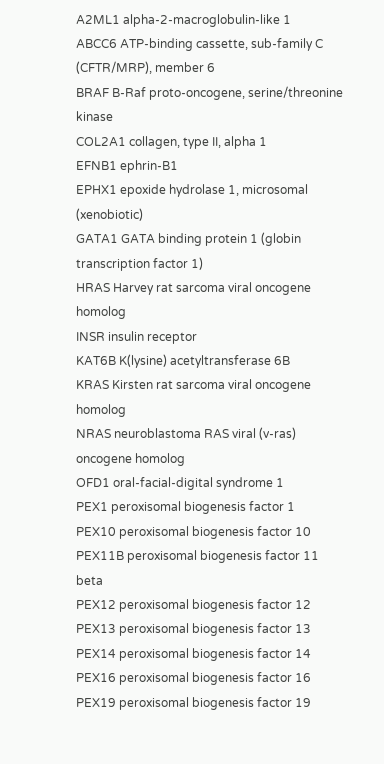A2ML1 alpha-2-macroglobulin-like 1
ABCC6 ATP-binding cassette, sub-family C (CFTR/MRP), member 6
BRAF B-Raf proto-oncogene, serine/threonine kinase
COL2A1 collagen, type II, alpha 1
EFNB1 ephrin-B1
EPHX1 epoxide hydrolase 1, microsomal (xenobiotic)
GATA1 GATA binding protein 1 (globin transcription factor 1)
HRAS Harvey rat sarcoma viral oncogene homolog
INSR insulin receptor
KAT6B K(lysine) acetyltransferase 6B
KRAS Kirsten rat sarcoma viral oncogene homolog
NRAS neuroblastoma RAS viral (v-ras) oncogene homolog
OFD1 oral-facial-digital syndrome 1
PEX1 peroxisomal biogenesis factor 1
PEX10 peroxisomal biogenesis factor 10
PEX11B peroxisomal biogenesis factor 11 beta
PEX12 peroxisomal biogenesis factor 12
PEX13 peroxisomal biogenesis factor 13
PEX14 peroxisomal biogenesis factor 14
PEX16 peroxisomal biogenesis factor 16
PEX19 peroxisomal biogenesis factor 19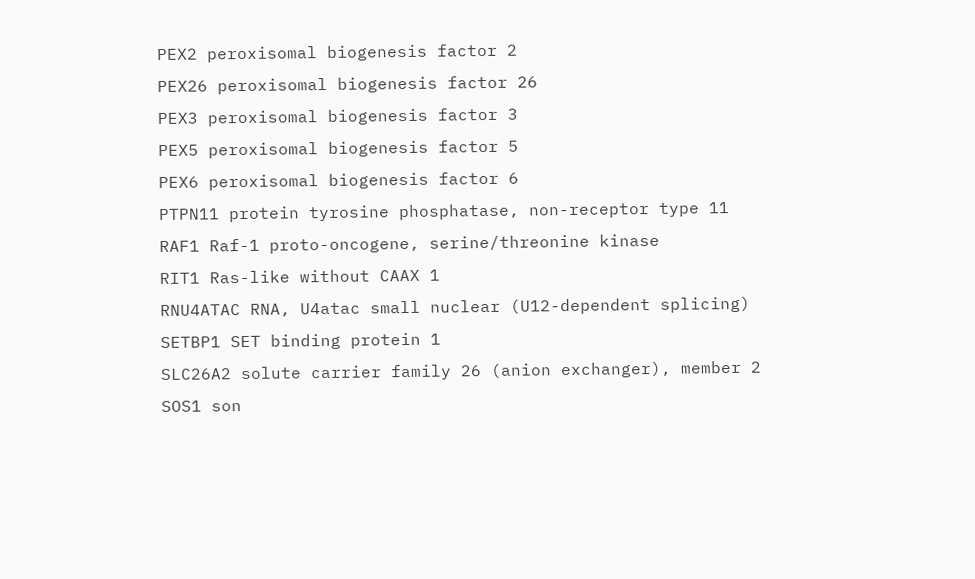PEX2 peroxisomal biogenesis factor 2
PEX26 peroxisomal biogenesis factor 26
PEX3 peroxisomal biogenesis factor 3
PEX5 peroxisomal biogenesis factor 5
PEX6 peroxisomal biogenesis factor 6
PTPN11 protein tyrosine phosphatase, non-receptor type 11
RAF1 Raf-1 proto-oncogene, serine/threonine kinase
RIT1 Ras-like without CAAX 1
RNU4ATAC RNA, U4atac small nuclear (U12-dependent splicing)
SETBP1 SET binding protein 1
SLC26A2 solute carrier family 26 (anion exchanger), member 2
SOS1 son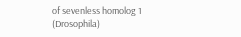of sevenless homolog 1 (Drosophila)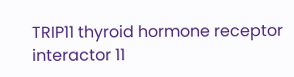TRIP11 thyroid hormone receptor interactor 11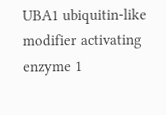UBA1 ubiquitin-like modifier activating enzyme 1